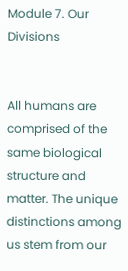Module 7. Our Divisions


All humans are comprised of the same biological structure and matter. The unique distinctions among us stem from our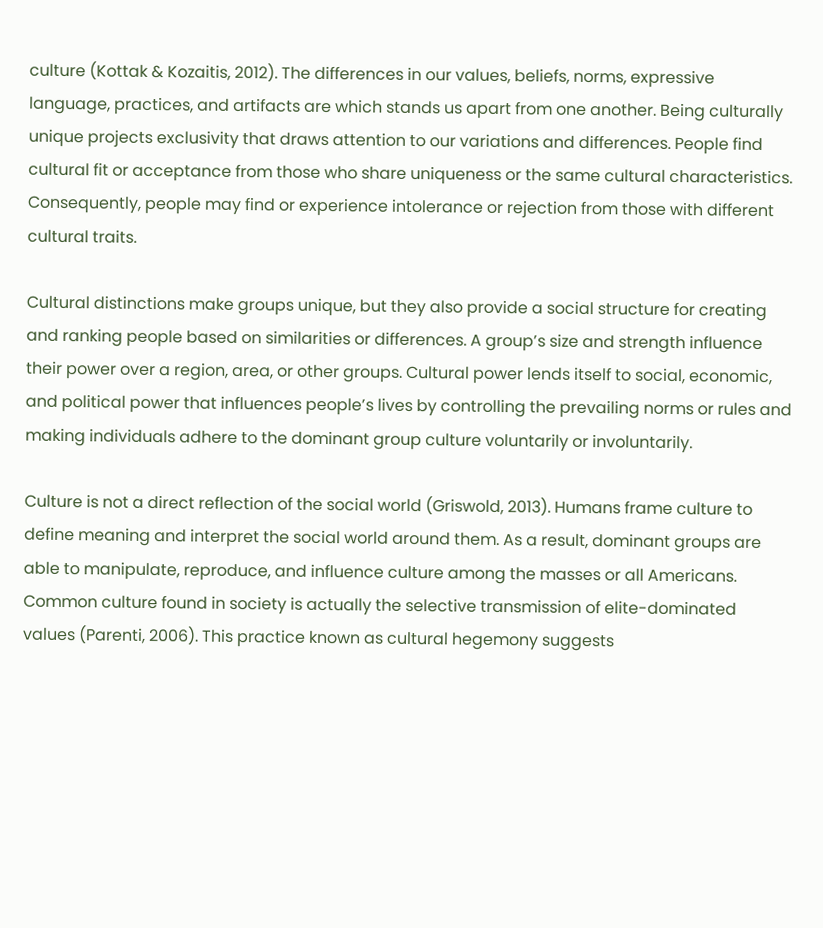culture (Kottak & Kozaitis, 2012). The differences in our values, beliefs, norms, expressive language, practices, and artifacts are which stands us apart from one another. Being culturally unique projects exclusivity that draws attention to our variations and differences. People find cultural fit or acceptance from those who share uniqueness or the same cultural characteristics. Consequently, people may find or experience intolerance or rejection from those with different cultural traits.

Cultural distinctions make groups unique, but they also provide a social structure for creating and ranking people based on similarities or differences. A group’s size and strength influence their power over a region, area, or other groups. Cultural power lends itself to social, economic, and political power that influences people’s lives by controlling the prevailing norms or rules and making individuals adhere to the dominant group culture voluntarily or involuntarily.

Culture is not a direct reflection of the social world (Griswold, 2013). Humans frame culture to define meaning and interpret the social world around them. As a result, dominant groups are able to manipulate, reproduce, and influence culture among the masses or all Americans. Common culture found in society is actually the selective transmission of elite-dominated values (Parenti, 2006). This practice known as cultural hegemony suggests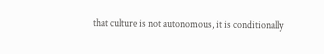that culture is not autonomous, it is conditionally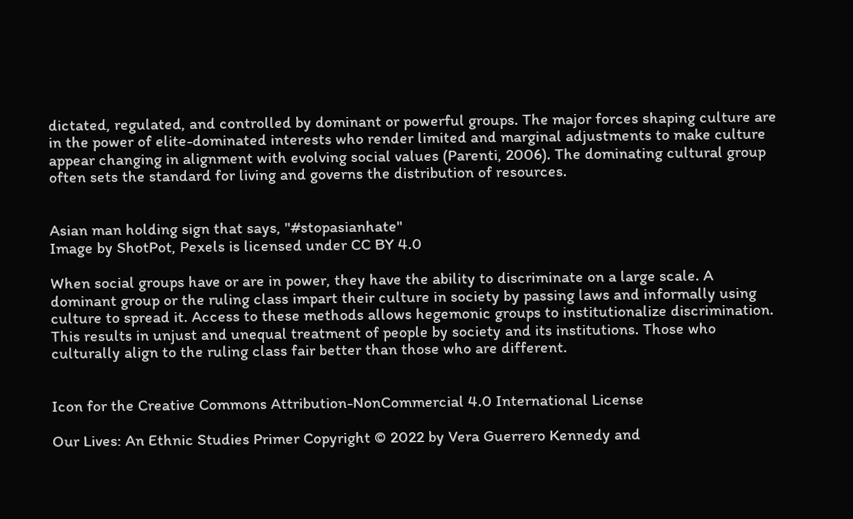dictated, regulated, and controlled by dominant or powerful groups. The major forces shaping culture are in the power of elite-dominated interests who render limited and marginal adjustments to make culture appear changing in alignment with evolving social values (Parenti, 2006). The dominating cultural group often sets the standard for living and governs the distribution of resources.


Asian man holding sign that says, "#stopasianhate"
Image by ShotPot, Pexels is licensed under CC BY 4.0

When social groups have or are in power, they have the ability to discriminate on a large scale. A dominant group or the ruling class impart their culture in society by passing laws and informally using culture to spread it. Access to these methods allows hegemonic groups to institutionalize discrimination. This results in unjust and unequal treatment of people by society and its institutions. Those who culturally align to the ruling class fair better than those who are different.


Icon for the Creative Commons Attribution-NonCommercial 4.0 International License

Our Lives: An Ethnic Studies Primer Copyright © 2022 by Vera Guerrero Kennedy and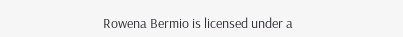Rowena Bermio is licensed under a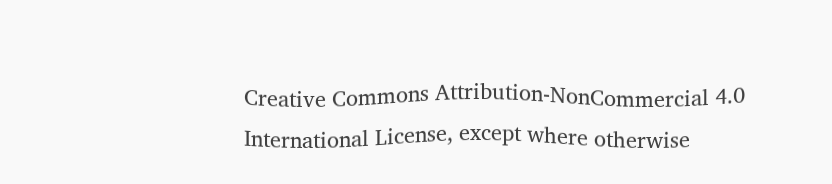Creative Commons Attribution-NonCommercial 4.0 International License, except where otherwise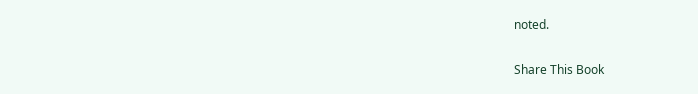noted.

Share This Book